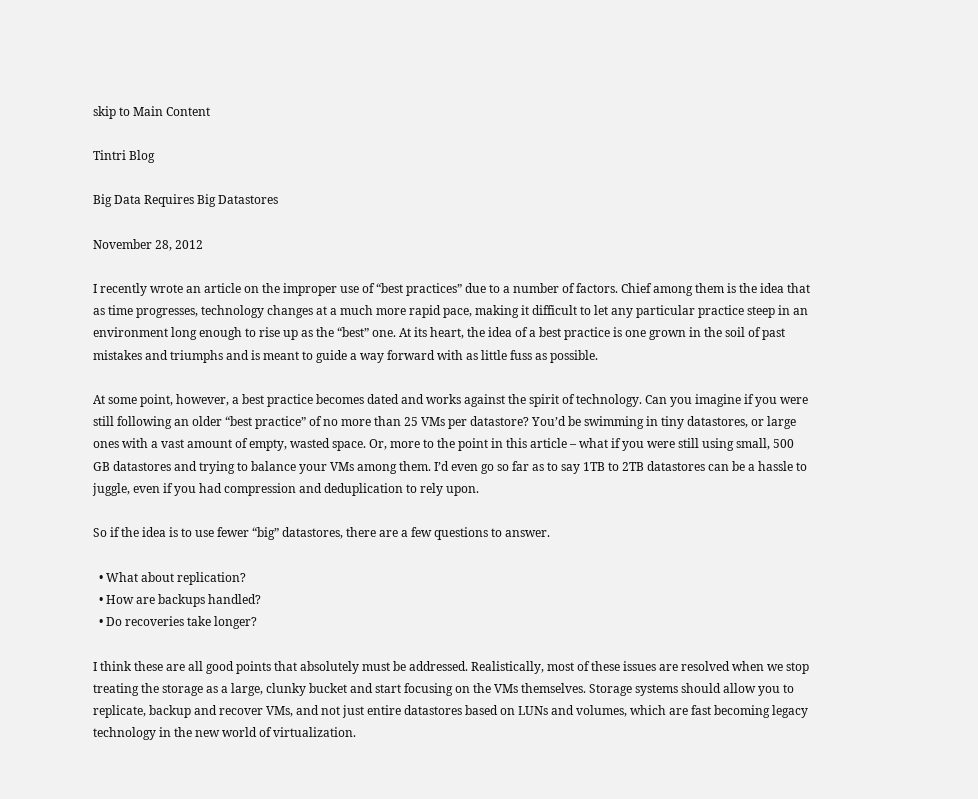skip to Main Content

Tintri Blog

Big Data Requires Big Datastores

November 28, 2012

I recently wrote an article on the improper use of “best practices” due to a number of factors. Chief among them is the idea that as time progresses, technology changes at a much more rapid pace, making it difficult to let any particular practice steep in an environment long enough to rise up as the “best” one. At its heart, the idea of a best practice is one grown in the soil of past mistakes and triumphs and is meant to guide a way forward with as little fuss as possible.

At some point, however, a best practice becomes dated and works against the spirit of technology. Can you imagine if you were still following an older “best practice” of no more than 25 VMs per datastore? You’d be swimming in tiny datastores, or large ones with a vast amount of empty, wasted space. Or, more to the point in this article – what if you were still using small, 500 GB datastores and trying to balance your VMs among them. I’d even go so far as to say 1TB to 2TB datastores can be a hassle to juggle, even if you had compression and deduplication to rely upon.

So if the idea is to use fewer “big” datastores, there are a few questions to answer.

  • What about replication?
  • How are backups handled?
  • Do recoveries take longer?

I think these are all good points that absolutely must be addressed. Realistically, most of these issues are resolved when we stop treating the storage as a large, clunky bucket and start focusing on the VMs themselves. Storage systems should allow you to replicate, backup and recover VMs, and not just entire datastores based on LUNs and volumes, which are fast becoming legacy technology in the new world of virtualization.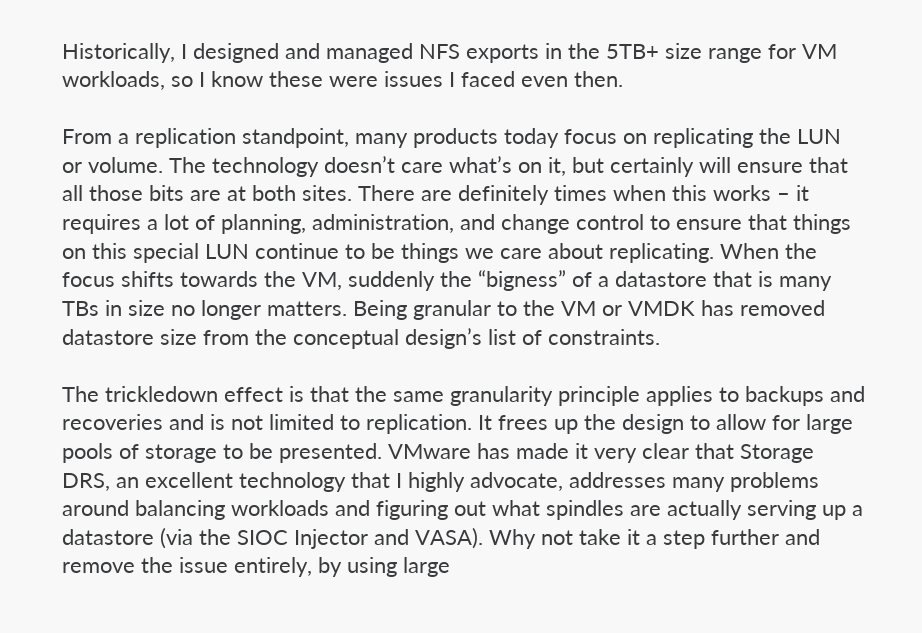Historically, I designed and managed NFS exports in the 5TB+ size range for VM workloads, so I know these were issues I faced even then.

From a replication standpoint, many products today focus on replicating the LUN or volume. The technology doesn’t care what’s on it, but certainly will ensure that all those bits are at both sites. There are definitely times when this works – it requires a lot of planning, administration, and change control to ensure that things on this special LUN continue to be things we care about replicating. When the focus shifts towards the VM, suddenly the “bigness” of a datastore that is many TBs in size no longer matters. Being granular to the VM or VMDK has removed datastore size from the conceptual design’s list of constraints.

The trickledown effect is that the same granularity principle applies to backups and recoveries and is not limited to replication. It frees up the design to allow for large pools of storage to be presented. VMware has made it very clear that Storage DRS, an excellent technology that I highly advocate, addresses many problems around balancing workloads and figuring out what spindles are actually serving up a datastore (via the SIOC Injector and VASA). Why not take it a step further and remove the issue entirely, by using large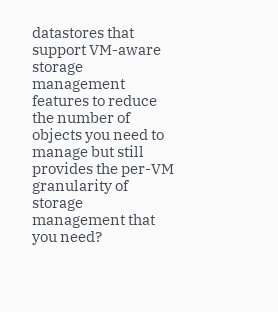datastores that support VM-aware storage management features to reduce the number of objects you need to manage but still provides the per-VM granularity of storage management that you need?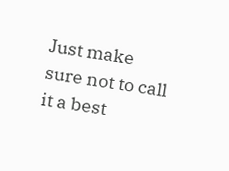Just make sure not to call it a best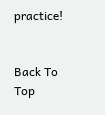practice!


Back To Top